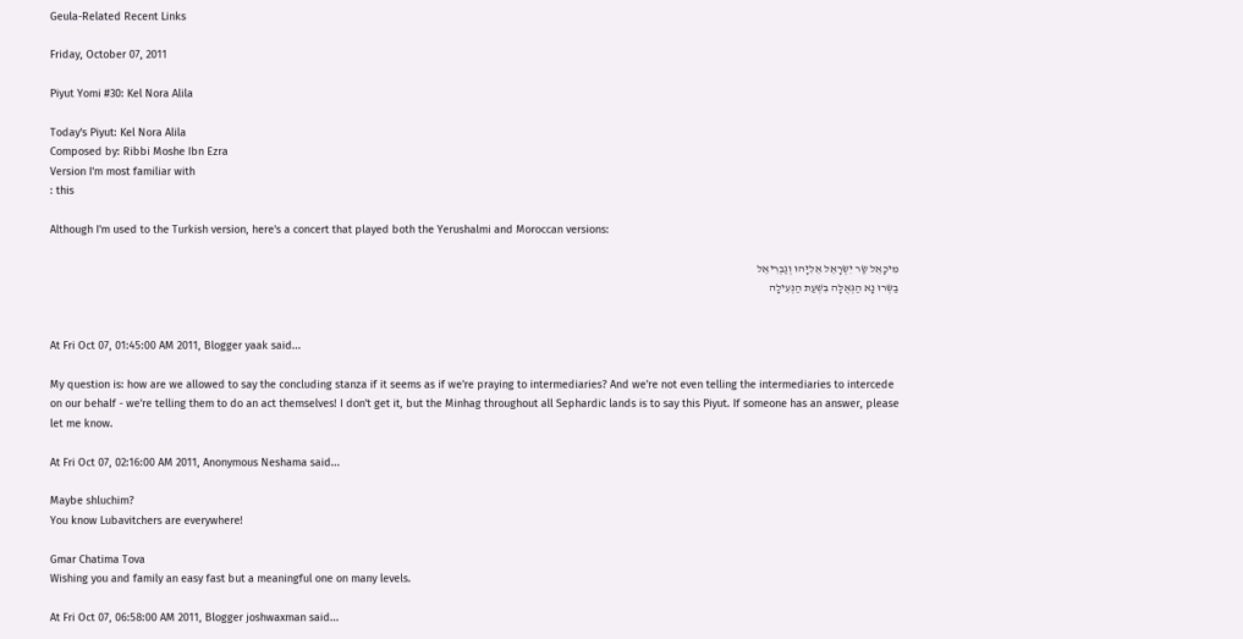Geula-Related Recent Links

Friday, October 07, 2011

Piyut Yomi #30: Kel Nora Alila

Today's Piyut: Kel Nora Alila
Composed by: Ribbi Moshe Ibn Ezra
Version I'm most familiar with
: this

Although I'm used to the Turkish version, here's a concert that played both the Yerushalmi and Moroccan versions:

מִיכָאֵל שַׂר יִשְׂרָאֵל אֵלִיָּהוּ וְגַבְרִיאֵל
בַּשְּׂרוּ נָא הַגְּאֻלָּה בִּשְׁעַת הַנְּעִילָה


At Fri Oct 07, 01:45:00 AM 2011, Blogger yaak said...

My question is: how are we allowed to say the concluding stanza if it seems as if we're praying to intermediaries? And we're not even telling the intermediaries to intercede on our behalf - we're telling them to do an act themselves! I don't get it, but the Minhag throughout all Sephardic lands is to say this Piyut. If someone has an answer, please let me know.

At Fri Oct 07, 02:16:00 AM 2011, Anonymous Neshama said...

Maybe shluchim?
You know Lubavitchers are everywhere!

Gmar Chatima Tova
Wishing you and family an easy fast but a meaningful one on many levels.

At Fri Oct 07, 06:58:00 AM 2011, Blogger joshwaxman said...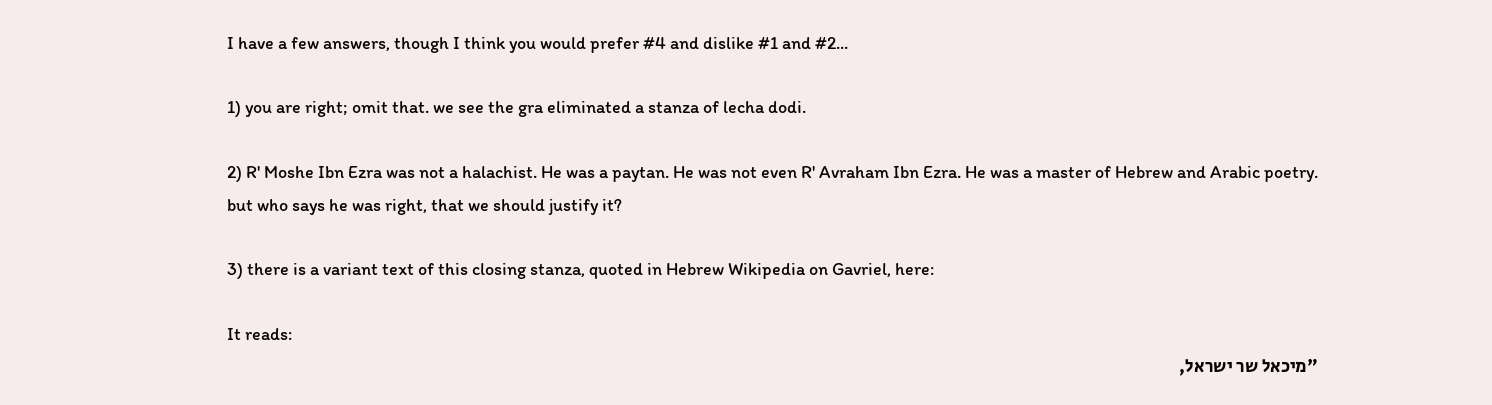I have a few answers, though I think you would prefer #4 and dislike #1 and #2...

1) you are right; omit that. we see the gra eliminated a stanza of lecha dodi.

2) R' Moshe Ibn Ezra was not a halachist. He was a paytan. He was not even R' Avraham Ibn Ezra. He was a master of Hebrew and Arabic poetry. but who says he was right, that we should justify it?

3) there is a variant text of this closing stanza, quoted in Hebrew Wikipedia on Gavriel, here:

It reads:
"מיכאל שר ישראל,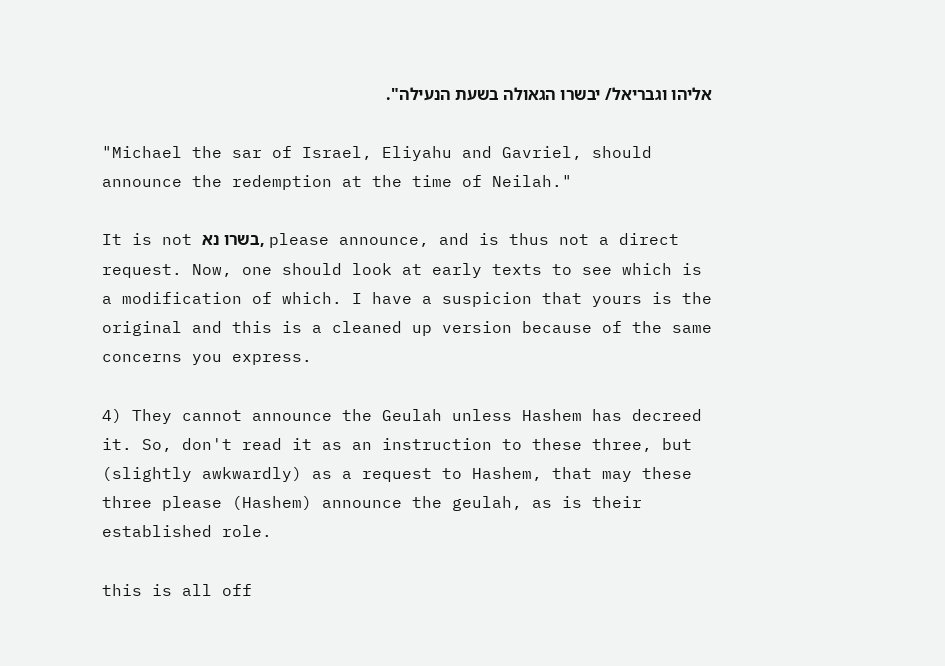אליהו וגבריאל/ יבשרו הגאולה בשעת הנעילה".

"Michael the sar of Israel, Eliyahu and Gavriel, should announce the redemption at the time of Neilah."

It is not בשרו נא, please announce, and is thus not a direct request. Now, one should look at early texts to see which is a modification of which. I have a suspicion that yours is the original and this is a cleaned up version because of the same concerns you express.

4) They cannot announce the Geulah unless Hashem has decreed it. So, don't read it as an instruction to these three, but (slightly awkwardly) as a request to Hashem, that may these three please (Hashem) announce the geulah, as is their established role.

this is all off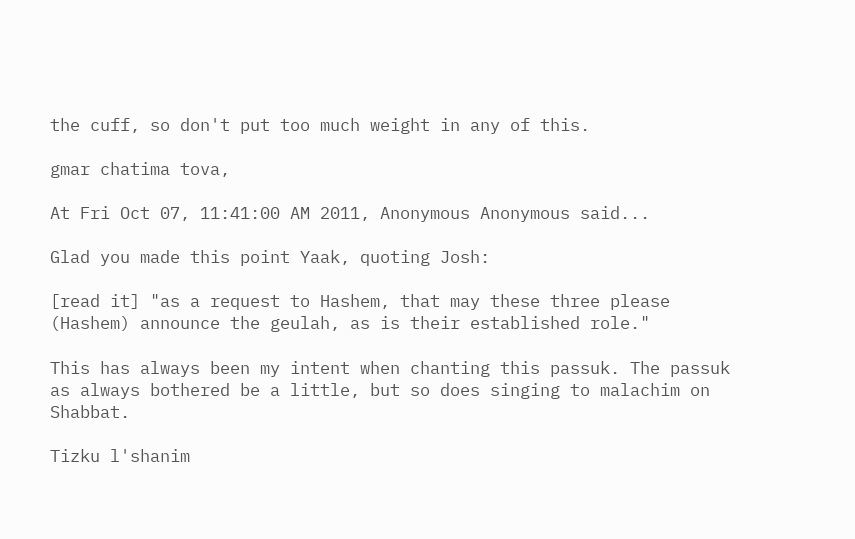the cuff, so don't put too much weight in any of this.

gmar chatima tova,

At Fri Oct 07, 11:41:00 AM 2011, Anonymous Anonymous said...

Glad you made this point Yaak, quoting Josh:

[read it] "as a request to Hashem, that may these three please (Hashem) announce the geulah, as is their established role."

This has always been my intent when chanting this passuk. The passuk as always bothered be a little, but so does singing to malachim on Shabbat.

Tizku l'shanim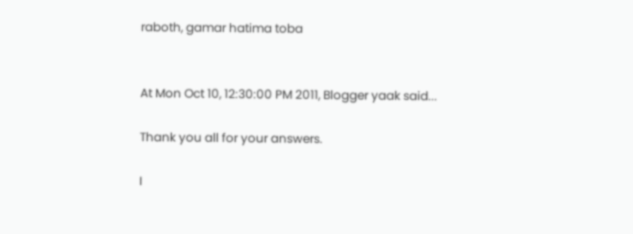raboth, gamar hatima toba


At Mon Oct 10, 12:30:00 PM 2011, Blogger yaak said...

Thank you all for your answers.

I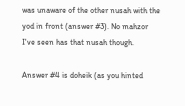was unaware of the other nusah with the yod in front (answer #3). No mahzor I've seen has that nusah though.

Answer #4 is doheik (as you hinted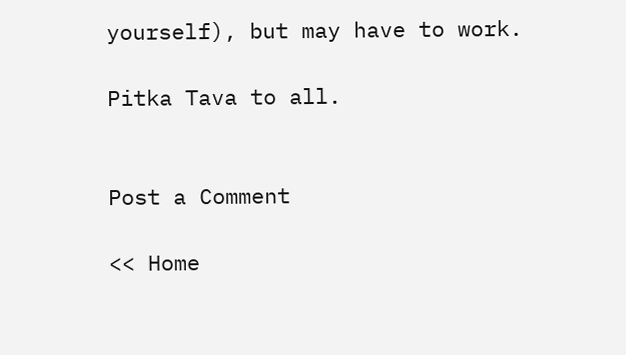yourself), but may have to work.

Pitka Tava to all.


Post a Comment

<< Home